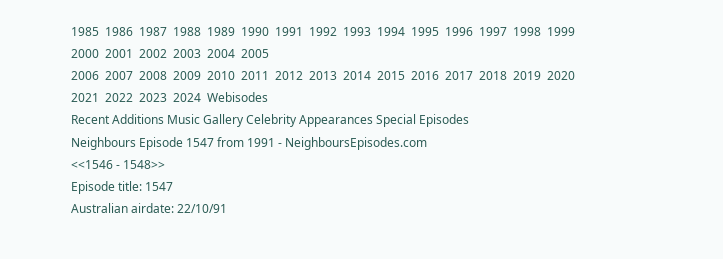1985  1986  1987  1988  1989  1990  1991  1992  1993  1994  1995  1996  1997  1998  1999  2000  2001  2002  2003  2004  2005
2006  2007  2008  2009  2010  2011  2012  2013  2014  2015  2016  2017  2018  2019  2020  2021  2022  2023  2024  Webisodes
Recent Additions Music Gallery Celebrity Appearances Special Episodes
Neighbours Episode 1547 from 1991 - NeighboursEpisodes.com
<<1546 - 1548>>
Episode title: 1547
Australian airdate: 22/10/91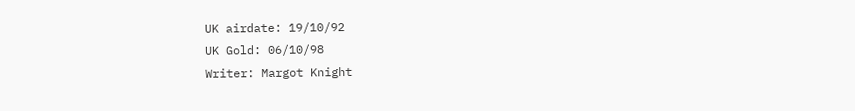UK airdate: 19/10/92
UK Gold: 06/10/98
Writer: Margot Knight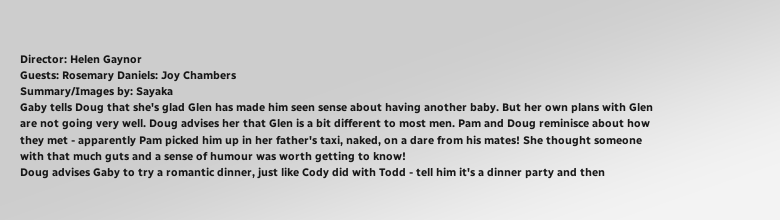Director: Helen Gaynor
Guests: Rosemary Daniels: Joy Chambers
Summary/Images by: Sayaka
Gaby tells Doug that she's glad Glen has made him seen sense about having another baby. But her own plans with Glen are not going very well. Doug advises her that Glen is a bit different to most men. Pam and Doug reminisce about how they met - apparently Pam picked him up in her father's taxi, naked, on a dare from his mates! She thought someone with that much guts and a sense of humour was worth getting to know!
Doug advises Gaby to try a romantic dinner, just like Cody did with Todd - tell him it's a dinner party and then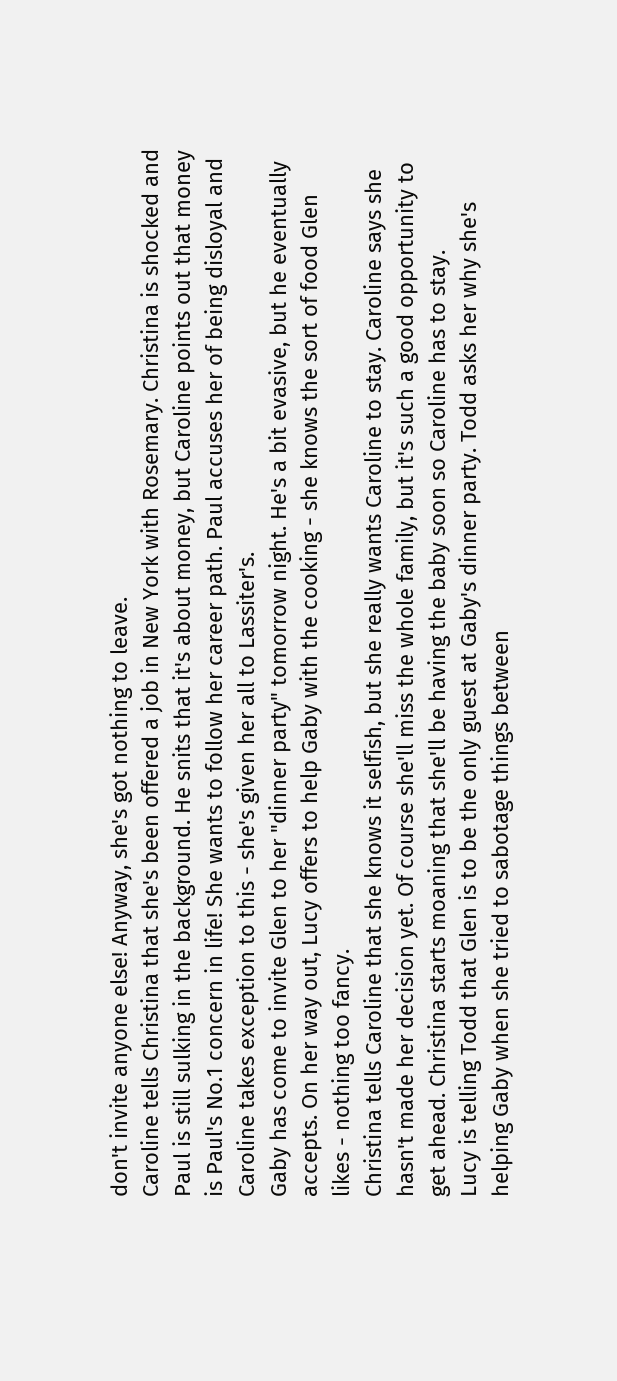don't invite anyone else! Anyway, she's got nothing to leave.
Caroline tells Christina that she's been offered a job in New York with Rosemary. Christina is shocked and Paul is still sulking in the background. He snits that it's about money, but Caroline points out that money is Paul's No.1 concern in life! She wants to follow her career path. Paul accuses her of being disloyal and Caroline takes exception to this - she's given her all to Lassiter's.
Gaby has come to invite Glen to her "dinner party" tomorrow night. He's a bit evasive, but he eventually accepts. On her way out, Lucy offers to help Gaby with the cooking - she knows the sort of food Glen likes - nothing too fancy.
Christina tells Caroline that she knows it selfish, but she really wants Caroline to stay. Caroline says she hasn't made her decision yet. Of course she'll miss the whole family, but it's such a good opportunity to get ahead. Christina starts moaning that she'll be having the baby soon so Caroline has to stay.
Lucy is telling Todd that Glen is to be the only guest at Gaby's dinner party. Todd asks her why she's helping Gaby when she tried to sabotage things between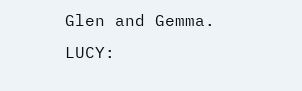Glen and Gemma.
LUCY: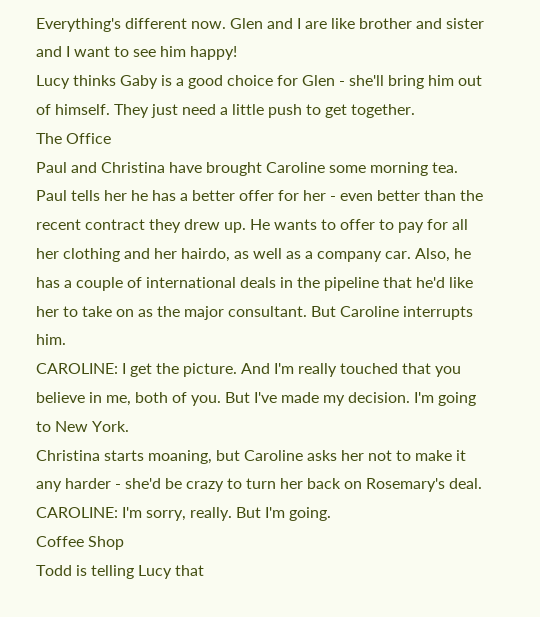Everything's different now. Glen and I are like brother and sister and I want to see him happy!
Lucy thinks Gaby is a good choice for Glen - she'll bring him out of himself. They just need a little push to get together.
The Office
Paul and Christina have brought Caroline some morning tea. Paul tells her he has a better offer for her - even better than the recent contract they drew up. He wants to offer to pay for all her clothing and her hairdo, as well as a company car. Also, he has a couple of international deals in the pipeline that he'd like her to take on as the major consultant. But Caroline interrupts him.
CAROLINE: I get the picture. And I'm really touched that you believe in me, both of you. But I've made my decision. I'm going to New York.
Christina starts moaning, but Caroline asks her not to make it any harder - she'd be crazy to turn her back on Rosemary's deal.
CAROLINE: I'm sorry, really. But I'm going.
Coffee Shop
Todd is telling Lucy that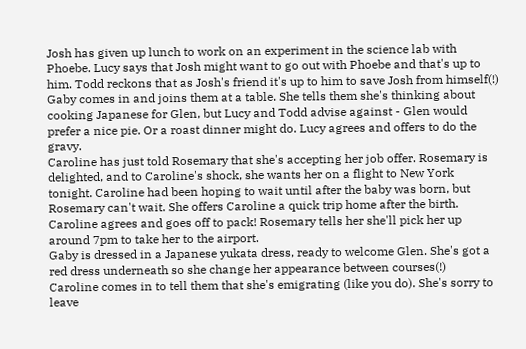Josh has given up lunch to work on an experiment in the science lab with Phoebe. Lucy says that Josh might want to go out with Phoebe and that's up to him. Todd reckons that as Josh's friend it's up to him to save Josh from himself(!)
Gaby comes in and joins them at a table. She tells them she's thinking about cooking Japanese for Glen, but Lucy and Todd advise against - Glen would prefer a nice pie. Or a roast dinner might do. Lucy agrees and offers to do the gravy.
Caroline has just told Rosemary that she's accepting her job offer. Rosemary is delighted, and to Caroline's shock, she wants her on a flight to New York tonight. Caroline had been hoping to wait until after the baby was born, but Rosemary can't wait. She offers Caroline a quick trip home after the birth. Caroline agrees and goes off to pack! Rosemary tells her she'll pick her up around 7pm to take her to the airport.
Gaby is dressed in a Japanese yukata dress, ready to welcome Glen. She's got a red dress underneath so she change her appearance between courses(!)
Caroline comes in to tell them that she's emigrating (like you do). She's sorry to leave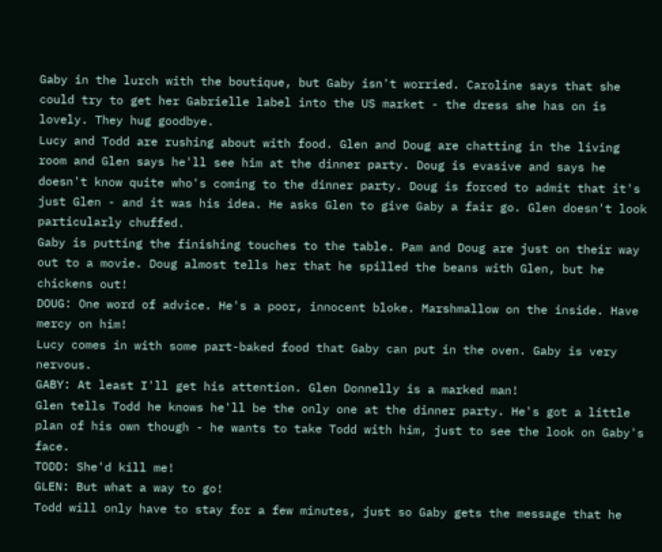Gaby in the lurch with the boutique, but Gaby isn't worried. Caroline says that she could try to get her Gabrielle label into the US market - the dress she has on is lovely. They hug goodbye.
Lucy and Todd are rushing about with food. Glen and Doug are chatting in the living room and Glen says he'll see him at the dinner party. Doug is evasive and says he doesn't know quite who's coming to the dinner party. Doug is forced to admit that it's just Glen - and it was his idea. He asks Glen to give Gaby a fair go. Glen doesn't look particularly chuffed.
Gaby is putting the finishing touches to the table. Pam and Doug are just on their way out to a movie. Doug almost tells her that he spilled the beans with Glen, but he chickens out!
DOUG: One word of advice. He's a poor, innocent bloke. Marshmallow on the inside. Have mercy on him!
Lucy comes in with some part-baked food that Gaby can put in the oven. Gaby is very nervous.
GABY: At least I'll get his attention. Glen Donnelly is a marked man!
Glen tells Todd he knows he'll be the only one at the dinner party. He's got a little plan of his own though - he wants to take Todd with him, just to see the look on Gaby's face.
TODD: She'd kill me!
GLEN: But what a way to go!
Todd will only have to stay for a few minutes, just so Gaby gets the message that he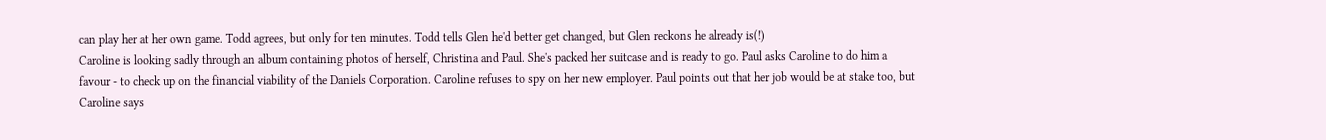can play her at her own game. Todd agrees, but only for ten minutes. Todd tells Glen he'd better get changed, but Glen reckons he already is(!)
Caroline is looking sadly through an album containing photos of herself, Christina and Paul. She's packed her suitcase and is ready to go. Paul asks Caroline to do him a favour - to check up on the financial viability of the Daniels Corporation. Caroline refuses to spy on her new employer. Paul points out that her job would be at stake too, but Caroline says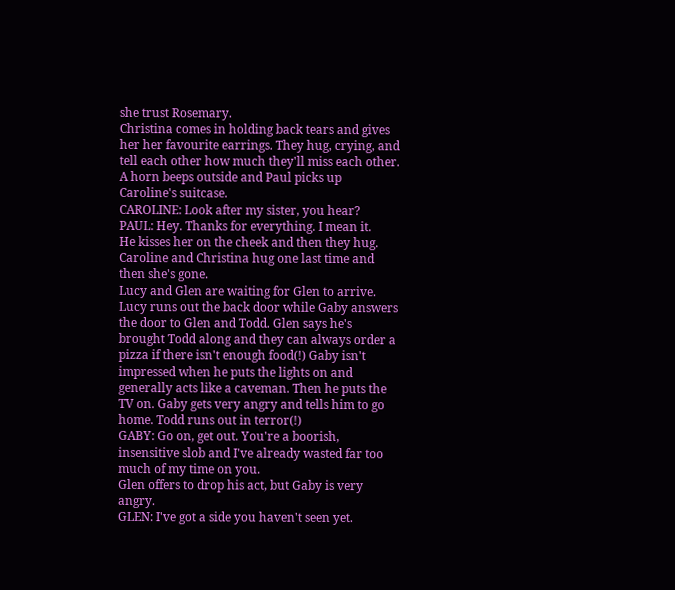she trust Rosemary.
Christina comes in holding back tears and gives her her favourite earrings. They hug, crying, and tell each other how much they'll miss each other. A horn beeps outside and Paul picks up Caroline's suitcase.
CAROLINE: Look after my sister, you hear?
PAUL: Hey. Thanks for everything. I mean it.
He kisses her on the cheek and then they hug.
Caroline and Christina hug one last time and then she's gone.
Lucy and Glen are waiting for Glen to arrive. Lucy runs out the back door while Gaby answers the door to Glen and Todd. Glen says he's brought Todd along and they can always order a pizza if there isn't enough food(!) Gaby isn't impressed when he puts the lights on and generally acts like a caveman. Then he puts the TV on. Gaby gets very angry and tells him to go home. Todd runs out in terror(!)
GABY: Go on, get out. You're a boorish, insensitive slob and I've already wasted far too much of my time on you.
Glen offers to drop his act, but Gaby is very angry.
GLEN: I've got a side you haven't seen yet.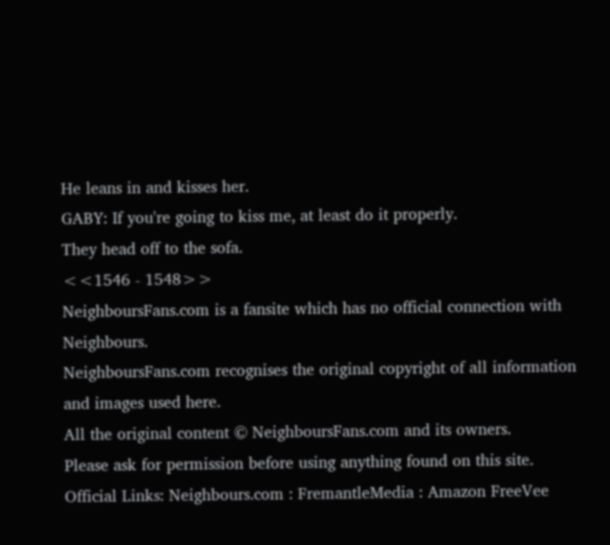He leans in and kisses her.
GABY: If you're going to kiss me, at least do it properly.
They head off to the sofa.
<<1546 - 1548>>
NeighboursFans.com is a fansite which has no official connection with Neighbours.
NeighboursFans.com recognises the original copyright of all information and images used here.
All the original content © NeighboursFans.com and its owners.
Please ask for permission before using anything found on this site.
Official Links: Neighbours.com : FremantleMedia : Amazon FreeVee